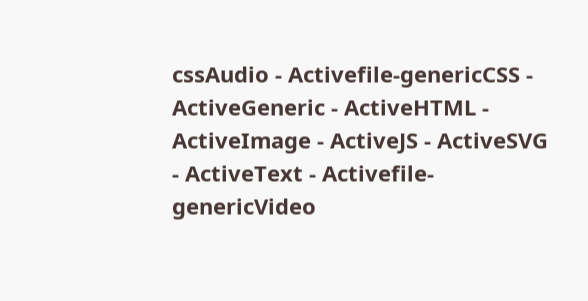cssAudio - Activefile-genericCSS - ActiveGeneric - ActiveHTML - ActiveImage - ActiveJS - ActiveSVG - ActiveText - Activefile-genericVideo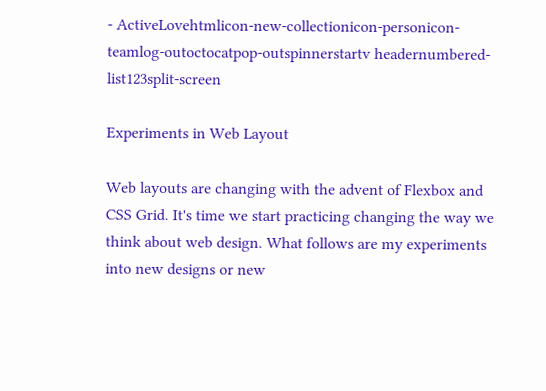- ActiveLovehtmlicon-new-collectionicon-personicon-teamlog-outoctocatpop-outspinnerstartv headernumbered-list123split-screen

Experiments in Web Layout

Web layouts are changing with the advent of Flexbox and CSS Grid. It's time we start practicing changing the way we think about web design. What follows are my experiments into new designs or new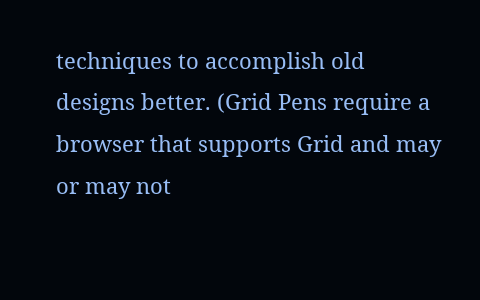techniques to accomplish old designs better. (Grid Pens require a browser that supports Grid and may or may not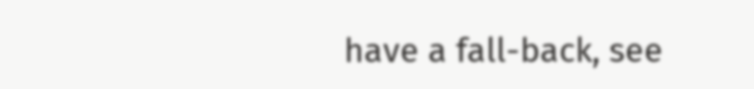have a fall-back, see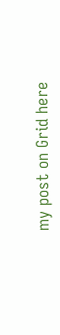my post on Grid here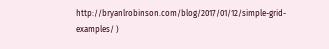http://bryanlrobinson.com/blog/2017/01/12/simple-grid-examples/ )